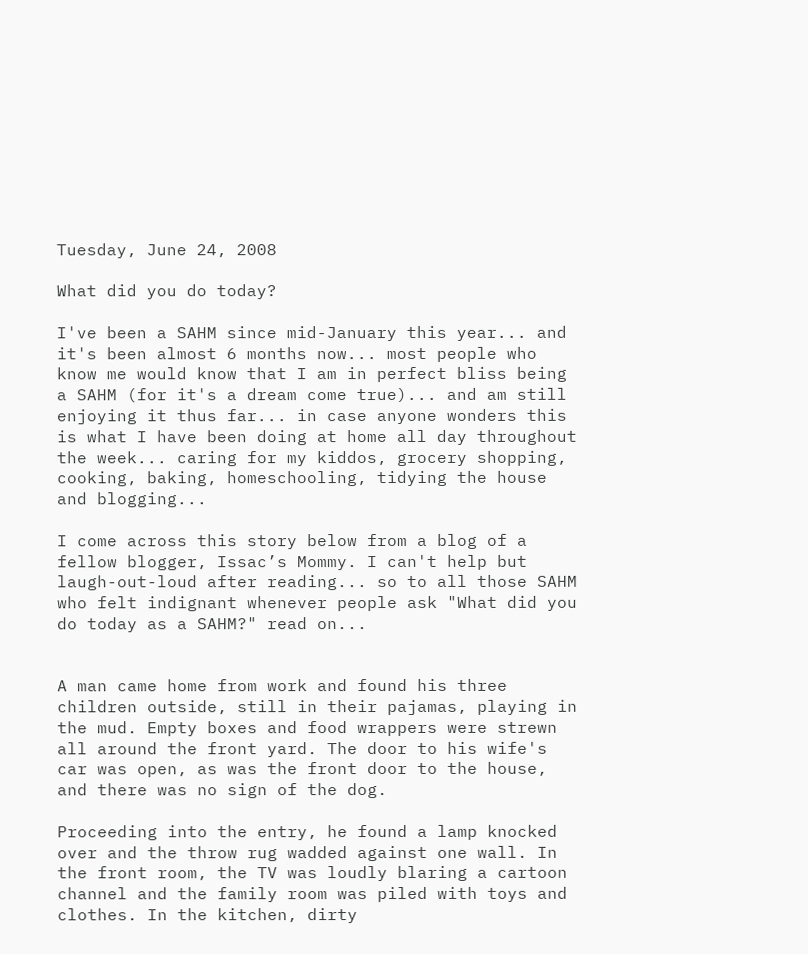Tuesday, June 24, 2008

What did you do today?

I've been a SAHM since mid-January this year... and it's been almost 6 months now... most people who know me would know that I am in perfect bliss being a SAHM (for it's a dream come true)... and am still enjoying it thus far... in case anyone wonders this is what I have been doing at home all day throughout the week... caring for my kiddos, grocery shopping, cooking, baking, homeschooling, tidying the house and blogging...

I come across this story below from a blog of a fellow blogger, Issac’s Mommy. I can't help but laugh-out-loud after reading... so to all those SAHM who felt indignant whenever people ask "What did you do today as a SAHM?" read on...


A man came home from work and found his three children outside, still in their pajamas, playing in the mud. Empty boxes and food wrappers were strewn all around the front yard. The door to his wife's car was open, as was the front door to the house, and there was no sign of the dog.

Proceeding into the entry, he found a lamp knocked over and the throw rug wadded against one wall. In the front room, the TV was loudly blaring a cartoon channel and the family room was piled with toys and clothes. In the kitchen, dirty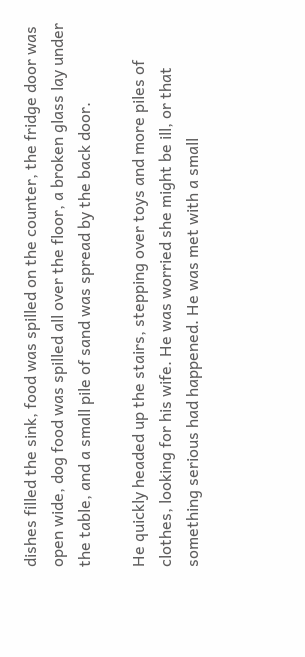dishes filled the sink, food was spilled on the counter, the fridge door was open wide, dog food was spilled all over the floor, a broken glass lay under the table, and a small pile of sand was spread by the back door.

He quickly headed up the stairs, stepping over toys and more piles of clothes, looking for his wife. He was worried she might be ill, or that something serious had happened. He was met with a small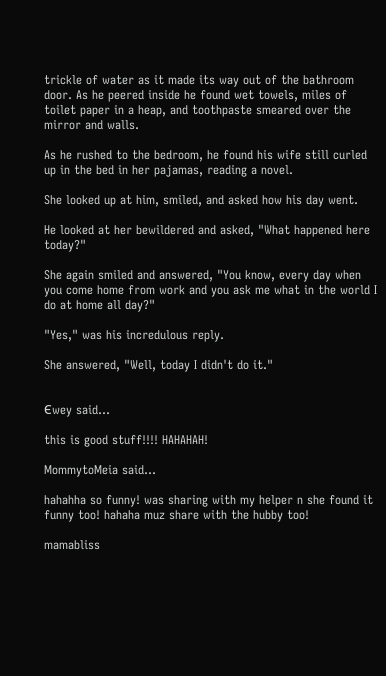trickle of water as it made its way out of the bathroom door. As he peered inside he found wet towels, miles of toilet paper in a heap, and toothpaste smeared over the mirror and walls.

As he rushed to the bedroom, he found his wife still curled up in the bed in her pajamas, reading a novel.

She looked up at him, smiled, and asked how his day went.

He looked at her bewildered and asked, "What happened here today?"

She again smiled and answered, "You know, every day when you come home from work and you ask me what in the world I do at home all day?"

"Yes," was his incredulous reply.

She answered, "Well, today I didn't do it."


Єwey said...

this is good stuff!!!! HAHAHAH!

MommytoMeia said...

hahahha so funny! was sharing with my helper n she found it funny too! hahaha muz share with the hubby too!

mamabliss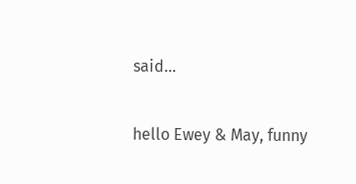said...

hello Ewey & May, funny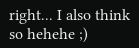right... I also think so hehehe ;)